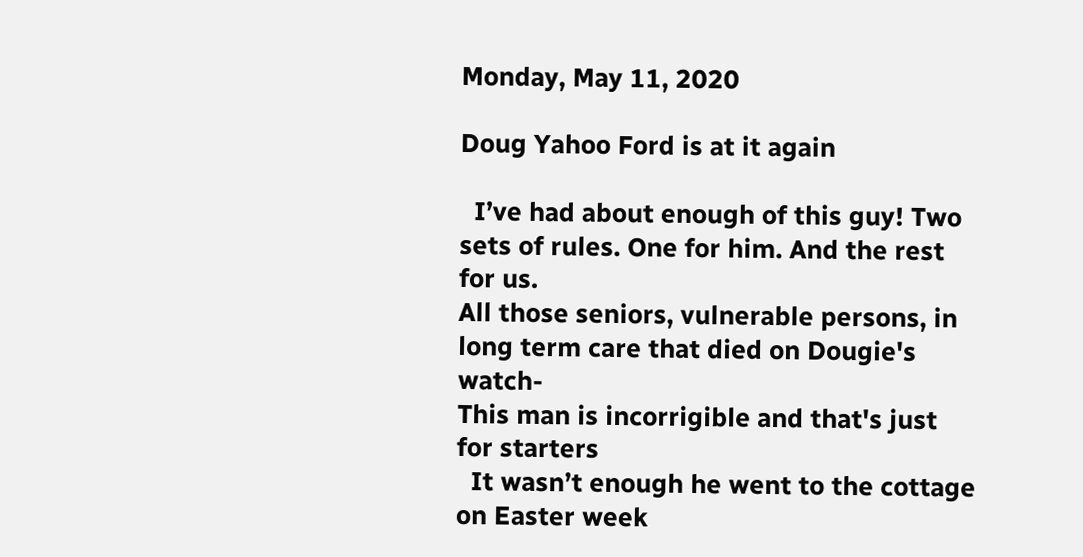Monday, May 11, 2020

Doug Yahoo Ford is at it again

  I’ve had about enough of this guy! Two sets of rules. One for him. And the rest for us.
All those seniors, vulnerable persons, in long term care that died on Dougie's watch-
This man is incorrigible and that's just for starters
  It wasn’t enough he went to the cottage on Easter week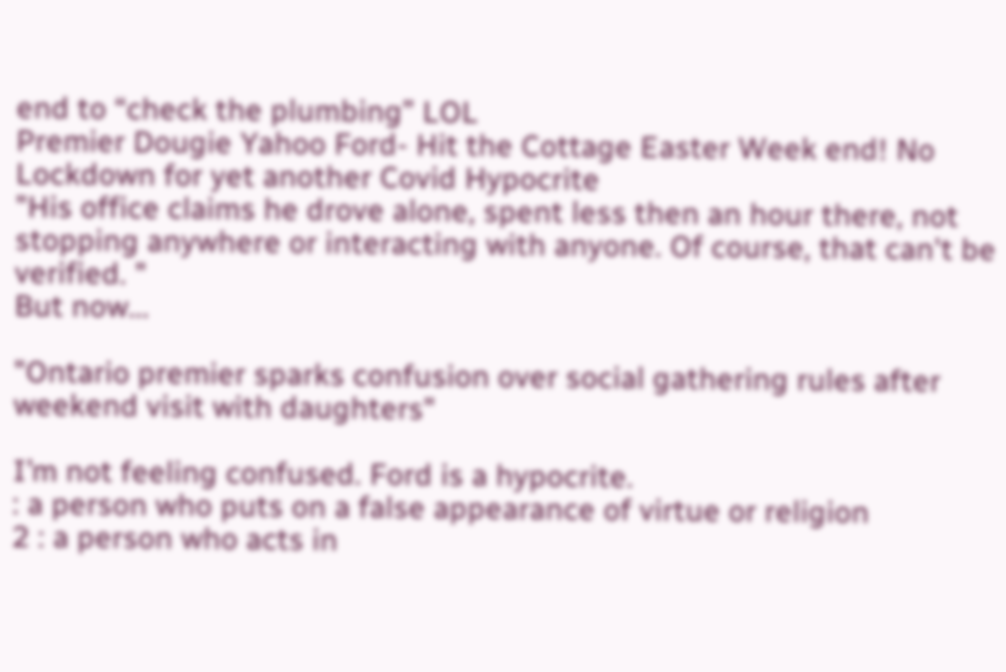end to “check the plumbing” LOL
Premier Dougie Yahoo Ford- Hit the Cottage Easter Week end! No Lockdown for yet another Covid Hypocrite
"His office claims he drove alone, spent less then an hour there, not stopping anywhere or interacting with anyone. Of course, that can't be verified. "
But now...

"Ontario premier sparks confusion over social gathering rules after weekend visit with daughters"

I’m not feeling confused. Ford is a hypocrite.
: a person who puts on a false appearance of virtue or religion
2 : a person who acts in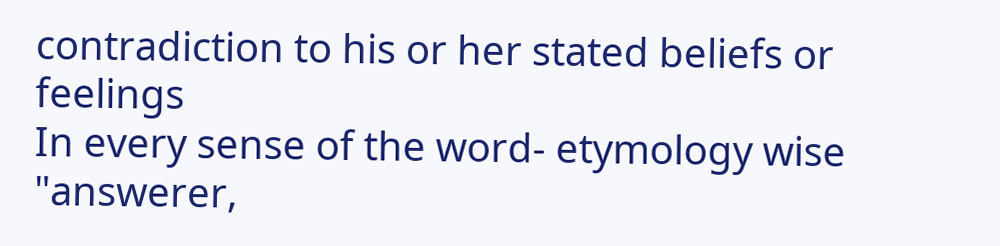contradiction to his or her stated beliefs or feelings
In every sense of the word- etymology wise
"answerer,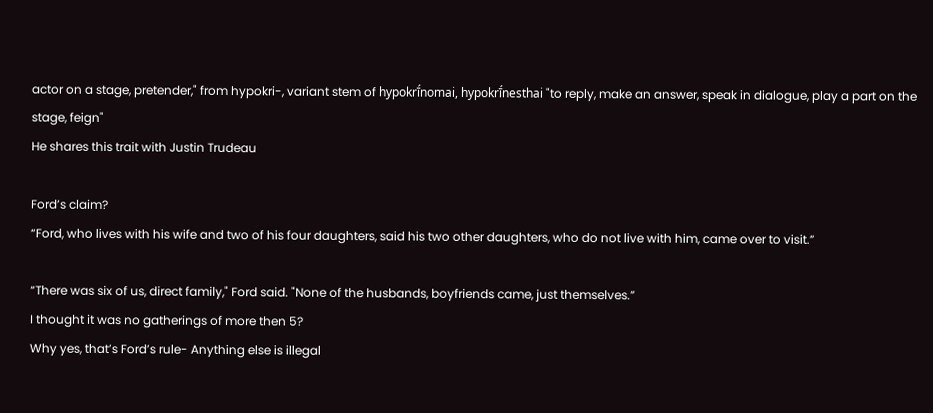actor on a stage, pretender," from hypokri-, variant stem of hypokrī́nomai, hypokrī́nesthai "to reply, make an answer, speak in dialogue, play a part on the stage, feign"
He shares this trait with Justin Trudeau

Ford’s claim?
“Ford, who lives with his wife and two of his four daughters, said his two other daughters, who do not live with him, came over to visit.”

“There was six of us, direct family," Ford said. "None of the husbands, boyfriends came, just themselves.”
I thought it was no gatherings of more then 5?
Why yes, that’s Ford’s rule- Anything else is illegal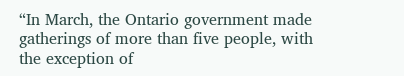“In March, the Ontario government made gatherings of more than five people, with the exception of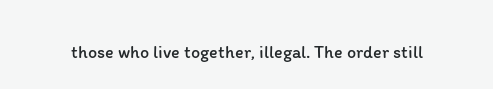those who live together, illegal. The order still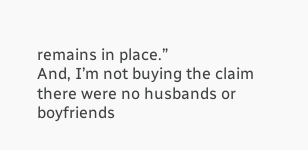remains in place.”
And, I’m not buying the claim there were no husbands or boyfriends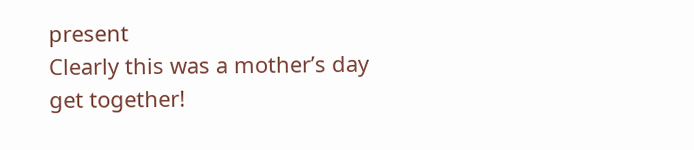present
Clearly this was a mother’s day get together!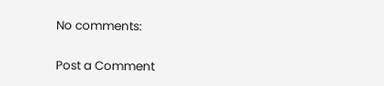No comments:

Post a Comment